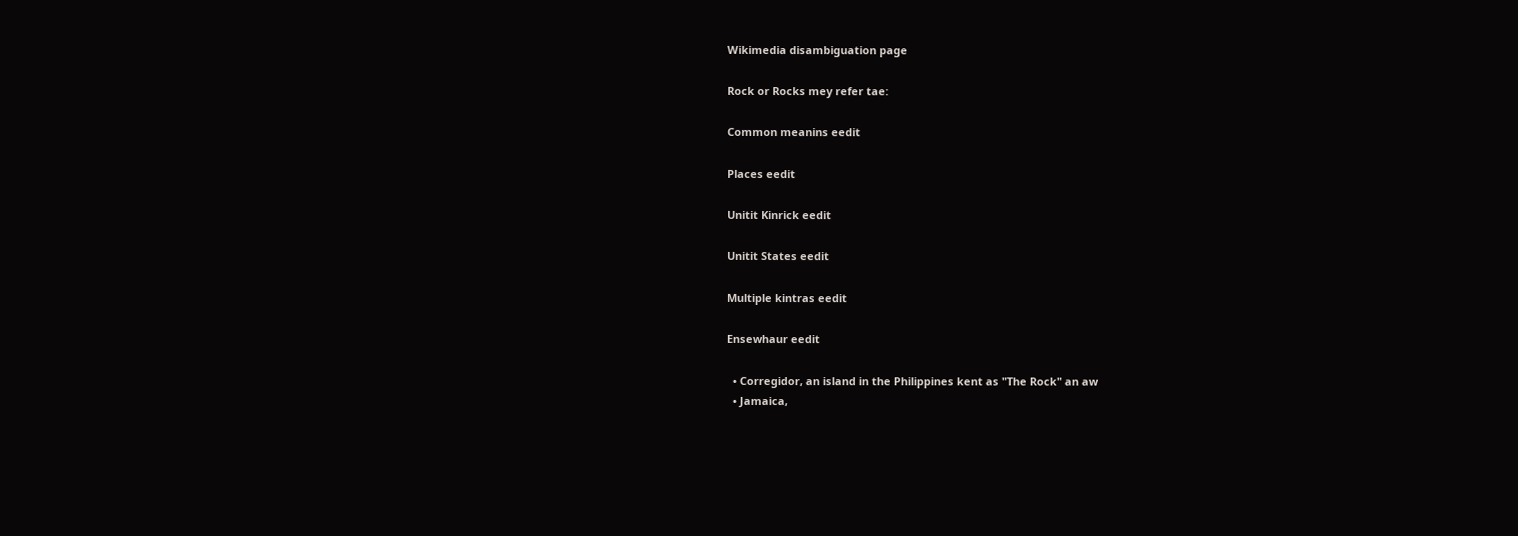Wikimedia disambiguation page

Rock or Rocks mey refer tae:

Common meanins eedit

Places eedit

Unitit Kinrick eedit

Unitit States eedit

Multiple kintras eedit

Ensewhaur eedit

  • Corregidor, an island in the Philippines kent as "The Rock" an aw
  • Jamaica,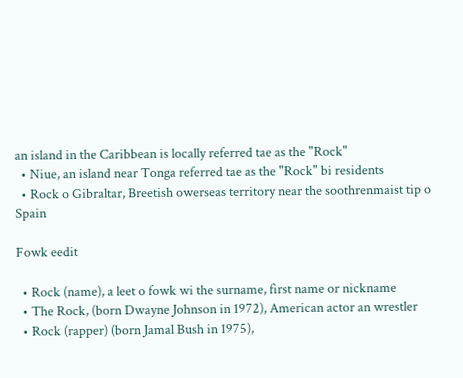an island in the Caribbean is locally referred tae as the "Rock"
  • Niue, an island near Tonga referred tae as the "Rock" bi residents
  • Rock o Gibraltar, Breetish owerseas territory near the soothrenmaist tip o Spain

Fowk eedit

  • Rock (name), a leet o fowk wi the surname, first name or nickname
  • The Rock, (born Dwayne Johnson in 1972), American actor an wrestler
  • Rock (rapper) (born Jamal Bush in 1975),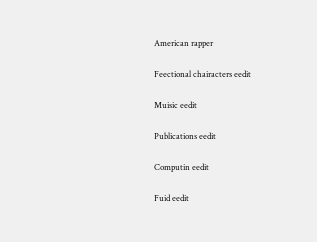American rapper

Feectional chairacters eedit

Muisic eedit

Publications eedit

Computin eedit

Fuid eedit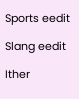Sports eedit

Slang eedit

Ither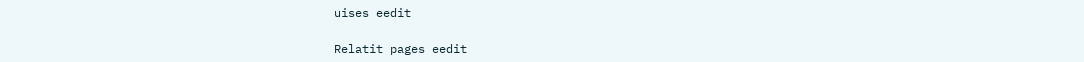uises eedit

Relatit pages eedit